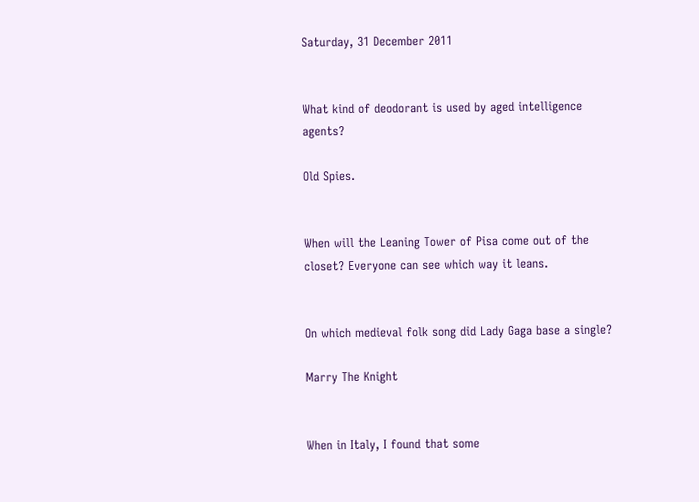Saturday, 31 December 2011


What kind of deodorant is used by aged intelligence agents?

Old Spies.


When will the Leaning Tower of Pisa come out of the closet? Everyone can see which way it leans.


On which medieval folk song did Lady Gaga base a single?

Marry The Knight


When in Italy, I found that some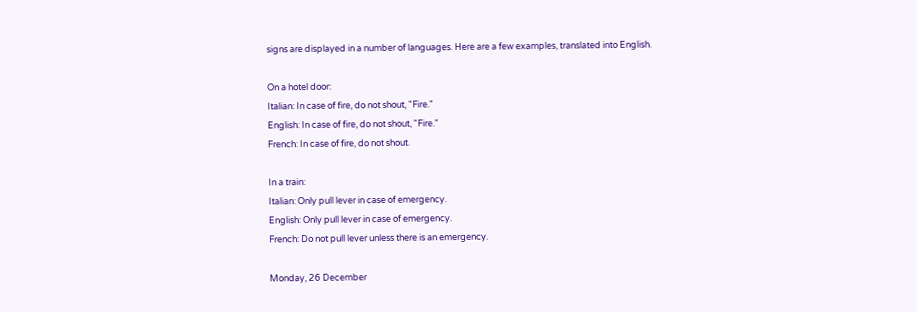signs are displayed in a number of languages. Here are a few examples, translated into English.

On a hotel door:
Italian: In case of fire, do not shout, "Fire."
English: In case of fire, do not shout, "Fire."
French: In case of fire, do not shout.

In a train:
Italian: Only pull lever in case of emergency.
English: Only pull lever in case of emergency.
French: Do not pull lever unless there is an emergency.

Monday, 26 December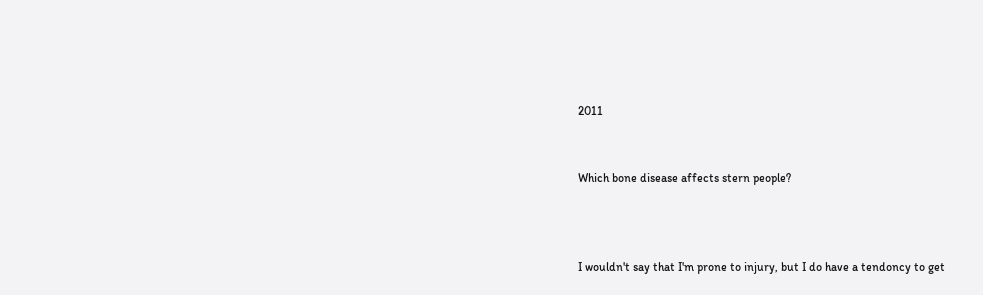2011


Which bone disease affects stern people?



I wouldn't say that I'm prone to injury, but I do have a tendoncy to get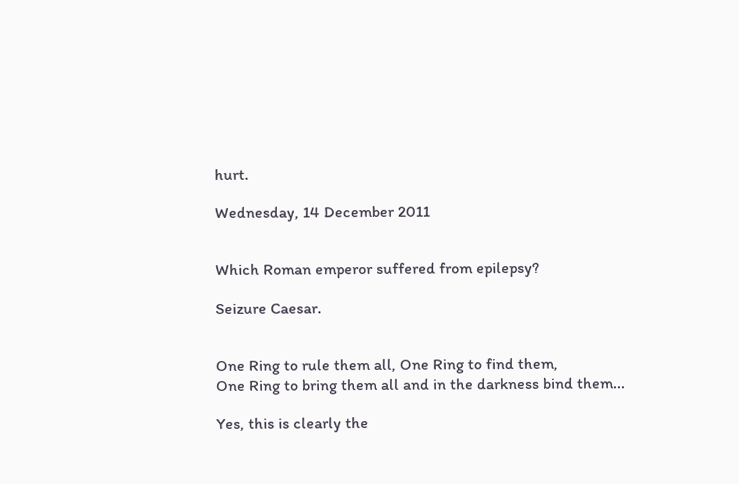hurt.

Wednesday, 14 December 2011


Which Roman emperor suffered from epilepsy?

Seizure Caesar.


One Ring to rule them all, One Ring to find them,
One Ring to bring them all and in the darkness bind them...

Yes, this is clearly the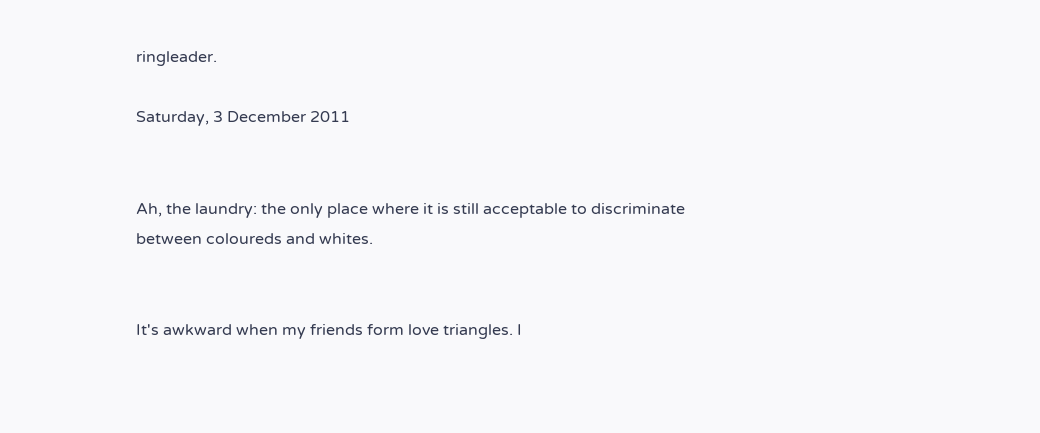ringleader.

Saturday, 3 December 2011


Ah, the laundry: the only place where it is still acceptable to discriminate between coloureds and whites.


It's awkward when my friends form love triangles. I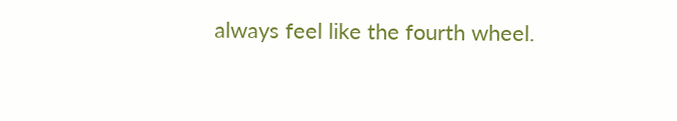always feel like the fourth wheel.